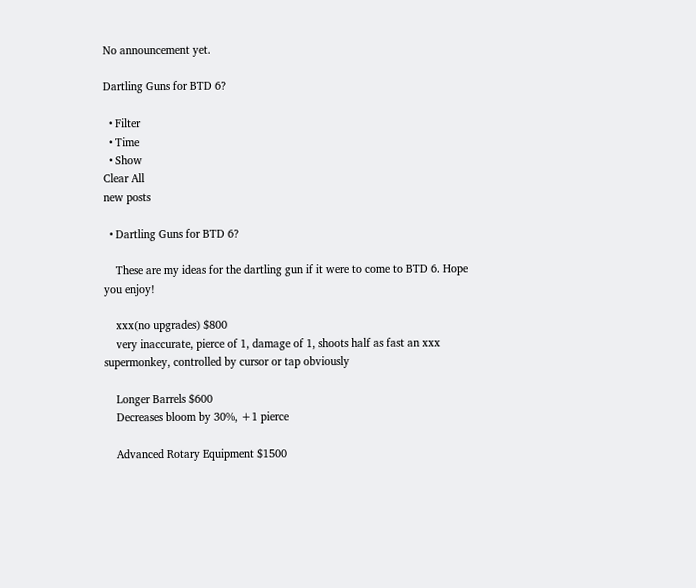No announcement yet.

Dartling Guns for BTD 6?

  • Filter
  • Time
  • Show
Clear All
new posts

  • Dartling Guns for BTD 6?

    These are my ideas for the dartling gun if it were to come to BTD 6. Hope you enjoy!

    xxx(no upgrades) $800
    very inaccurate, pierce of 1, damage of 1, shoots half as fast an xxx supermonkey, controlled by cursor or tap obviously

    Longer Barrels $600
    Decreases bloom by 30%, +1 pierce

    Advanced Rotary Equipment $1500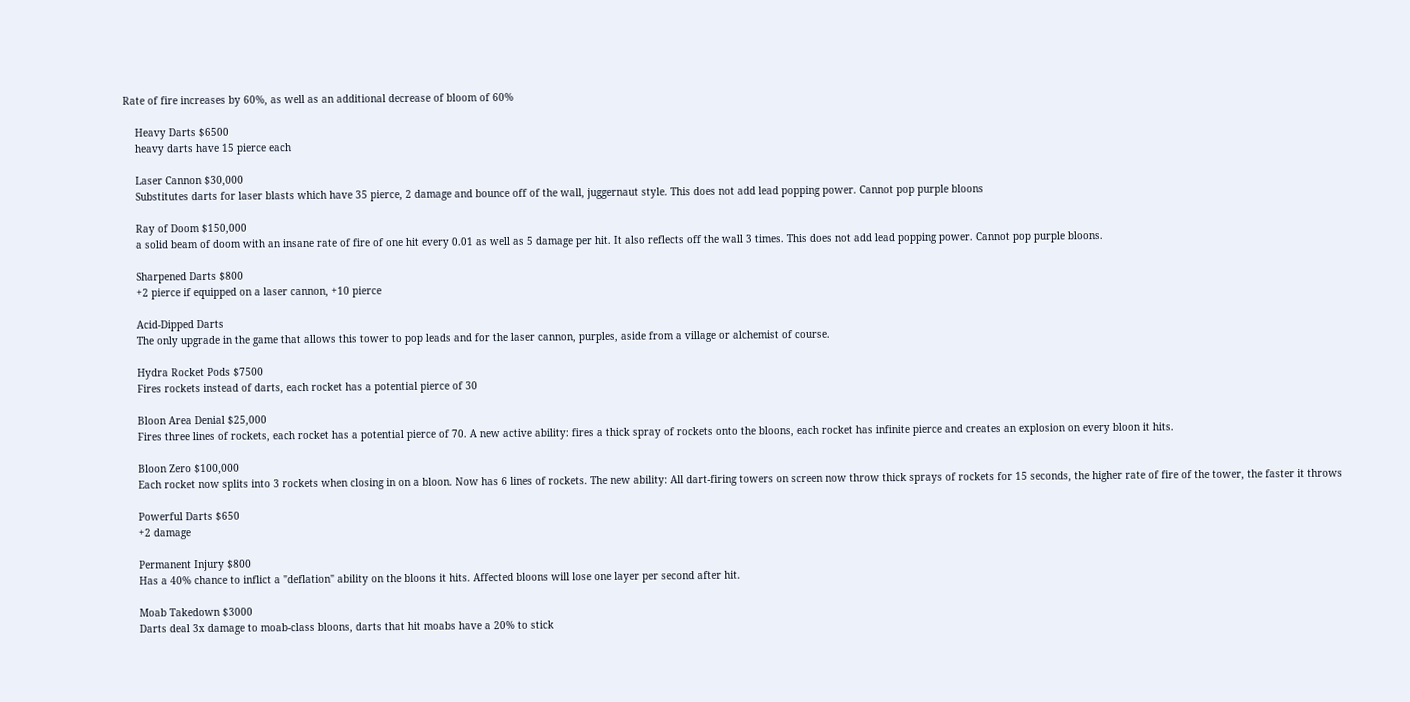Rate of fire increases by 60%, as well as an additional decrease of bloom of 60%

    Heavy Darts $6500
    heavy darts have 15 pierce each

    Laser Cannon $30,000
    Substitutes darts for laser blasts which have 35 pierce, 2 damage and bounce off of the wall, juggernaut style. This does not add lead popping power. Cannot pop purple bloons

    Ray of Doom $150,000
    a solid beam of doom with an insane rate of fire of one hit every 0.01 as well as 5 damage per hit. It also reflects off the wall 3 times. This does not add lead popping power. Cannot pop purple bloons.

    Sharpened Darts $800
    +2 pierce if equipped on a laser cannon, +10 pierce

    Acid-Dipped Darts
    The only upgrade in the game that allows this tower to pop leads and for the laser cannon, purples, aside from a village or alchemist of course.

    Hydra Rocket Pods $7500
    Fires rockets instead of darts, each rocket has a potential pierce of 30

    Bloon Area Denial $25,000
    Fires three lines of rockets, each rocket has a potential pierce of 70. A new active ability: fires a thick spray of rockets onto the bloons, each rocket has infinite pierce and creates an explosion on every bloon it hits.

    Bloon Zero $100,000
    Each rocket now splits into 3 rockets when closing in on a bloon. Now has 6 lines of rockets. The new ability: All dart-firing towers on screen now throw thick sprays of rockets for 15 seconds, the higher rate of fire of the tower, the faster it throws

    Powerful Darts $650
    +2 damage

    Permanent Injury $800
    Has a 40% chance to inflict a "deflation" ability on the bloons it hits. Affected bloons will lose one layer per second after hit.

    Moab Takedown $3000
    Darts deal 3x damage to moab-class bloons, darts that hit moabs have a 20% to stick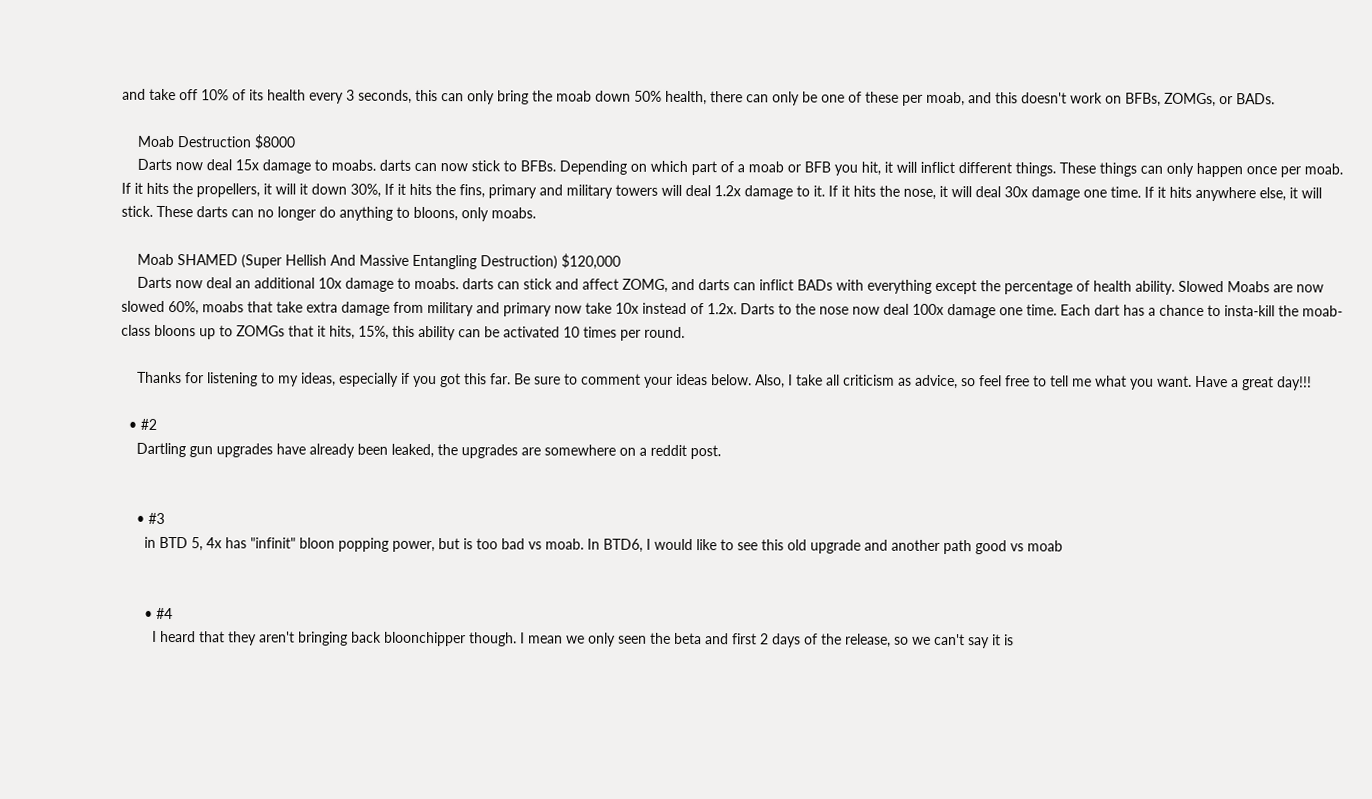and take off 10% of its health every 3 seconds, this can only bring the moab down 50% health, there can only be one of these per moab, and this doesn't work on BFBs, ZOMGs, or BADs.

    Moab Destruction $8000
    Darts now deal 15x damage to moabs. darts can now stick to BFBs. Depending on which part of a moab or BFB you hit, it will inflict different things. These things can only happen once per moab. If it hits the propellers, it will it down 30%, If it hits the fins, primary and military towers will deal 1.2x damage to it. If it hits the nose, it will deal 30x damage one time. If it hits anywhere else, it will stick. These darts can no longer do anything to bloons, only moabs.

    Moab SHAMED (Super Hellish And Massive Entangling Destruction) $120,000
    Darts now deal an additional 10x damage to moabs. darts can stick and affect ZOMG, and darts can inflict BADs with everything except the percentage of health ability. Slowed Moabs are now slowed 60%, moabs that take extra damage from military and primary now take 10x instead of 1.2x. Darts to the nose now deal 100x damage one time. Each dart has a chance to insta-kill the moab-class bloons up to ZOMGs that it hits, 15%, this ability can be activated 10 times per round.

    Thanks for listening to my ideas, especially if you got this far. Be sure to comment your ideas below. Also, I take all criticism as advice, so feel free to tell me what you want. Have a great day!!!

  • #2
    Dartling gun upgrades have already been leaked, the upgrades are somewhere on a reddit post.


    • #3
      in BTD 5, 4x has "infinit" bloon popping power, but is too bad vs moab. In BTD6, I would like to see this old upgrade and another path good vs moab


      • #4
        I heard that they aren't bringing back bloonchipper though. I mean we only seen the beta and first 2 days of the release, so we can't say it is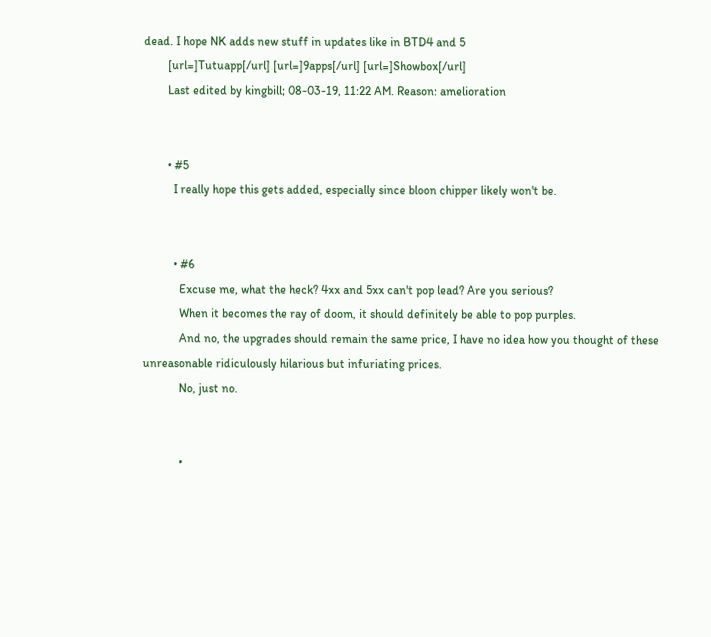dead. I hope NK adds new stuff in updates like in BTD4 and 5
        [url=]Tutuapp[/url] [url=]9apps[/url] [url=]Showbox[/url]
        Last edited by kingbill; 08-03-19, 11:22 AM. Reason: amelioration


        • #5
          I really hope this gets added, especially since bloon chipper likely won't be.


          • #6
            Excuse me, what the heck? 4xx and 5xx can't pop lead? Are you serious?
            When it becomes the ray of doom, it should definitely be able to pop purples.
            And no, the upgrades should remain the same price, I have no idea how you thought of these unreasonable ridiculously hilarious but infuriating prices.
            No, just no.


            •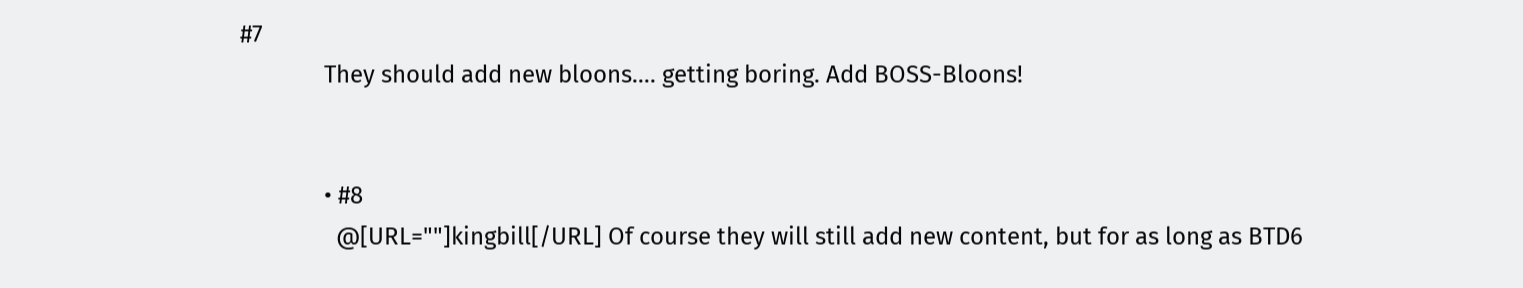#7
              They should add new bloons…. getting boring. Add BOSS-Bloons!


              • #8
                @[URL=""]kingbill[/URL] Of course they will still add new content, but for as long as BTD6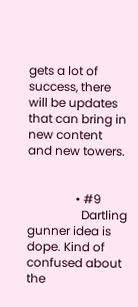gets a lot of success, there will be updates that can bring in new content and new towers.


                • #9
                  Dartling gunner idea is dope. Kind of confused about the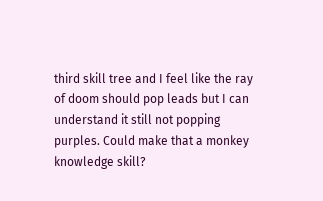third skill tree and I feel like the ray of doom should pop leads but I can understand it still not popping purples. Could make that a monkey knowledge skill?